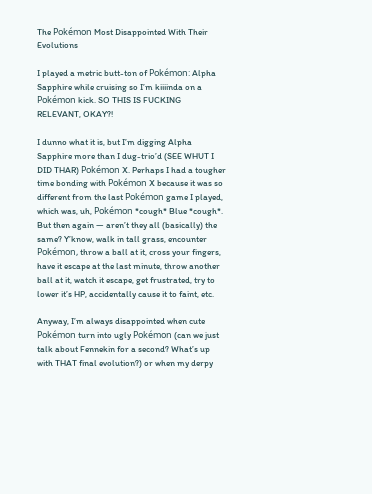The Pokémon Most Disappointed With Their Evolutions

I played a metric butt-ton of Pokémon: Alpha Sapphire while cruising so I’m kiiiinda on a Pokémon kick. SO THIS IS FUCKING RELEVANT, OKAY?!

I dunno what it is, but I’m digging Alpha Sapphire more than I dug-trio’d (SEE WHUT I DID THAR) Pokémon X. Perhaps I had a tougher time bonding with Pokémon X because it was so different from the last Pokémon game I played, which was, uh, Pokémon *cough* Blue *cough*. But then again — aren’t they all (basically) the same? Y’know, walk in tall grass, encounter Pokémon, throw a ball at it, cross your fingers, have it escape at the last minute, throw another ball at it, watch it escape, get frustrated, try to lower it’s HP, accidentally cause it to faint, etc.

Anyway, I’m always disappointed when cute Pokémon turn into ugly Pokémon (can we just talk about Fennekin for a second? What’s up with THAT final evolution?) or when my derpy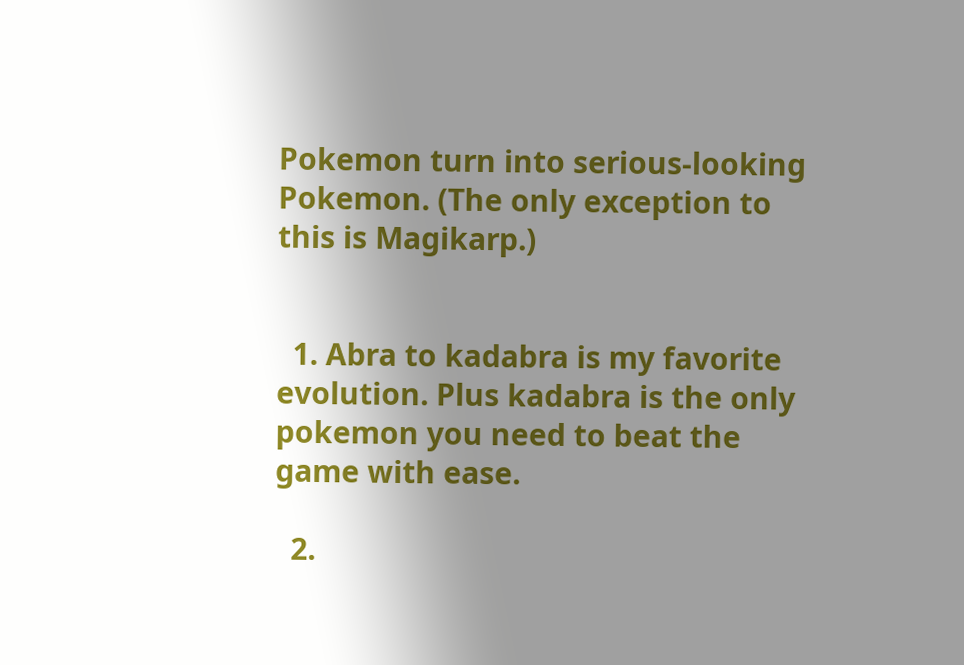Pokemon turn into serious-looking Pokemon. (The only exception to this is Magikarp.)


  1. Abra to kadabra is my favorite evolution. Plus kadabra is the only pokemon you need to beat the game with ease.

  2.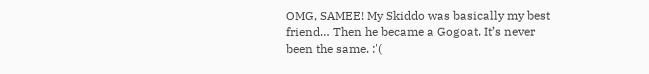OMG, SAMEE! My Skiddo was basically my best friend… Then he became a Gogoat. It’s never been the same. :'(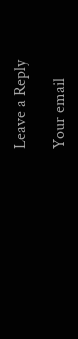Leave a Reply

Your email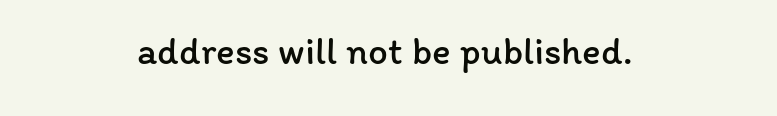address will not be published.